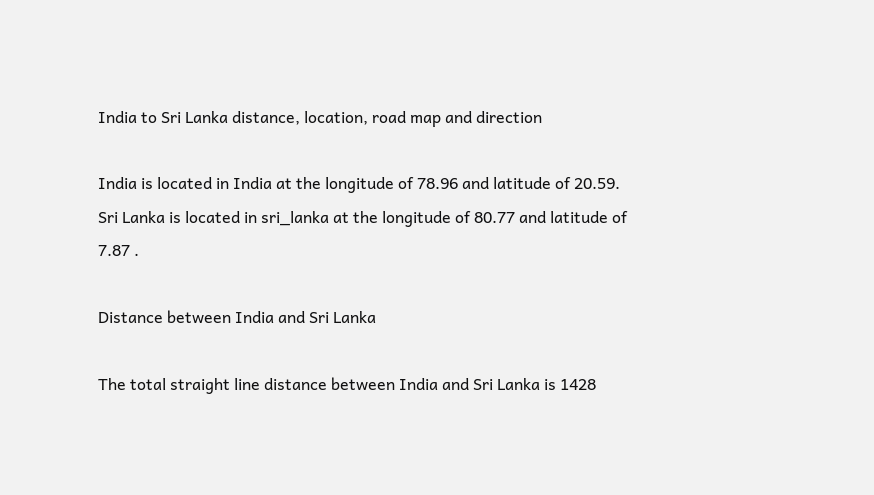India to Sri Lanka distance, location, road map and direction

India is located in India at the longitude of 78.96 and latitude of 20.59. Sri Lanka is located in sri_lanka at the longitude of 80.77 and latitude of 7.87 .

Distance between India and Sri Lanka

The total straight line distance between India and Sri Lanka is 1428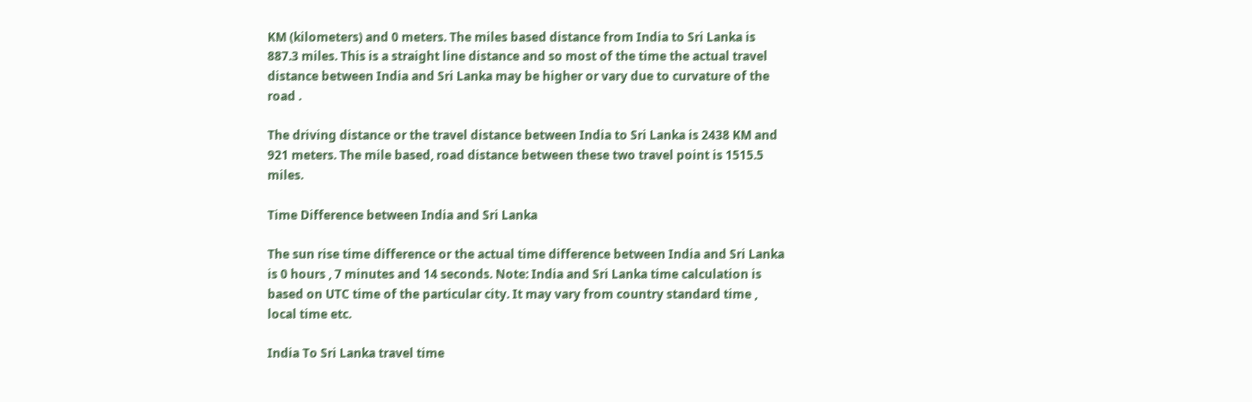KM (kilometers) and 0 meters. The miles based distance from India to Sri Lanka is 887.3 miles. This is a straight line distance and so most of the time the actual travel distance between India and Sri Lanka may be higher or vary due to curvature of the road .

The driving distance or the travel distance between India to Sri Lanka is 2438 KM and 921 meters. The mile based, road distance between these two travel point is 1515.5 miles.

Time Difference between India and Sri Lanka

The sun rise time difference or the actual time difference between India and Sri Lanka is 0 hours , 7 minutes and 14 seconds. Note: India and Sri Lanka time calculation is based on UTC time of the particular city. It may vary from country standard time , local time etc.

India To Sri Lanka travel time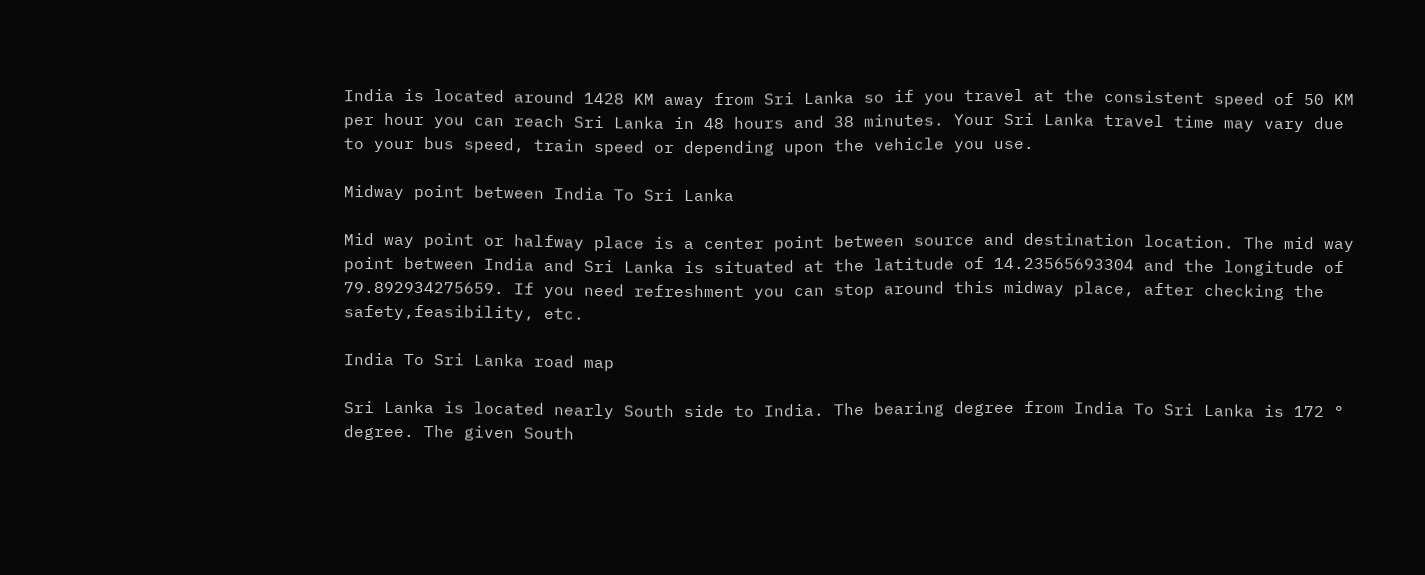India is located around 1428 KM away from Sri Lanka so if you travel at the consistent speed of 50 KM per hour you can reach Sri Lanka in 48 hours and 38 minutes. Your Sri Lanka travel time may vary due to your bus speed, train speed or depending upon the vehicle you use.

Midway point between India To Sri Lanka

Mid way point or halfway place is a center point between source and destination location. The mid way point between India and Sri Lanka is situated at the latitude of 14.23565693304 and the longitude of 79.892934275659. If you need refreshment you can stop around this midway place, after checking the safety,feasibility, etc.

India To Sri Lanka road map

Sri Lanka is located nearly South side to India. The bearing degree from India To Sri Lanka is 172 ° degree. The given South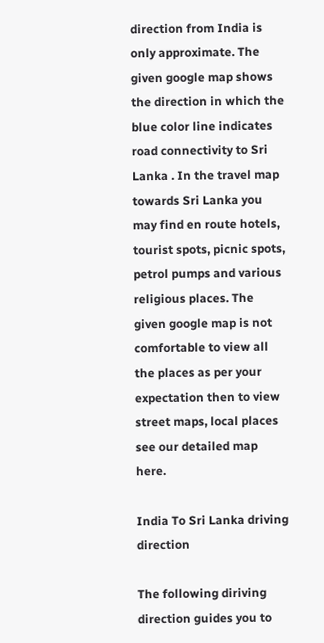direction from India is only approximate. The given google map shows the direction in which the blue color line indicates road connectivity to Sri Lanka . In the travel map towards Sri Lanka you may find en route hotels, tourist spots, picnic spots, petrol pumps and various religious places. The given google map is not comfortable to view all the places as per your expectation then to view street maps, local places see our detailed map here.

India To Sri Lanka driving direction

The following diriving direction guides you to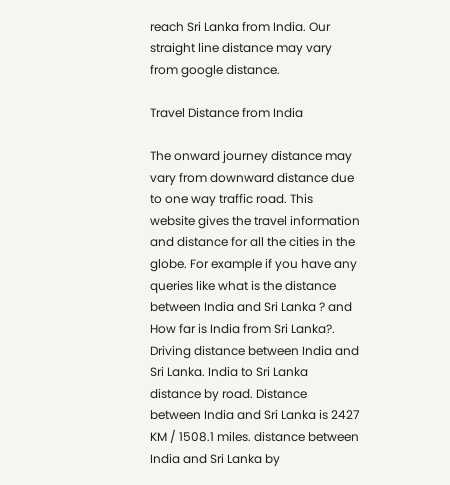reach Sri Lanka from India. Our straight line distance may vary from google distance.

Travel Distance from India

The onward journey distance may vary from downward distance due to one way traffic road. This website gives the travel information and distance for all the cities in the globe. For example if you have any queries like what is the distance between India and Sri Lanka ? and How far is India from Sri Lanka?. Driving distance between India and Sri Lanka. India to Sri Lanka distance by road. Distance between India and Sri Lanka is 2427 KM / 1508.1 miles. distance between India and Sri Lanka by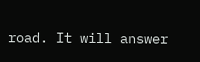road. It will answer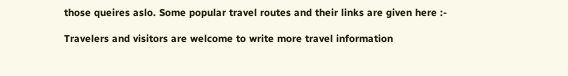those queires aslo. Some popular travel routes and their links are given here :-

Travelers and visitors are welcome to write more travel information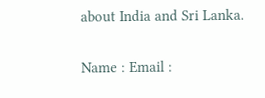about India and Sri Lanka.

Name : Email :